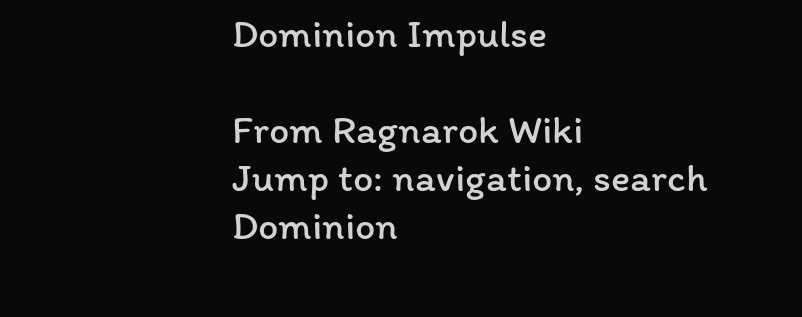Dominion Impulse

From Ragnarok Wiki
Jump to: navigation, search
Dominion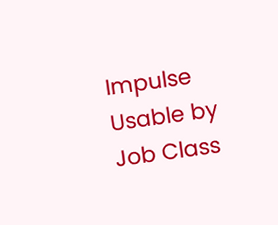Impulse
Usable by
Job Class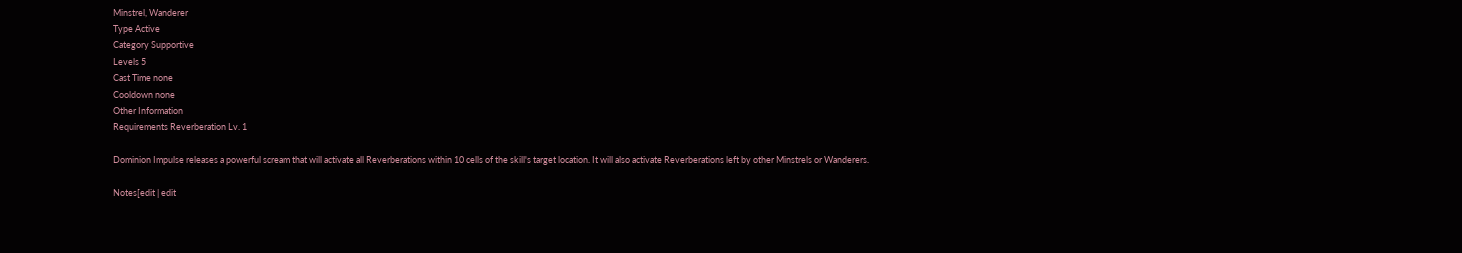Minstrel, Wanderer
Type Active
Category Supportive
Levels 5
Cast Time none
Cooldown none
Other Information
Requirements Reverberation Lv. 1

Dominion Impulse releases a powerful scream that will activate all Reverberations within 10 cells of the skill's target location. It will also activate Reverberations left by other Minstrels or Wanderers.

Notes[edit | edit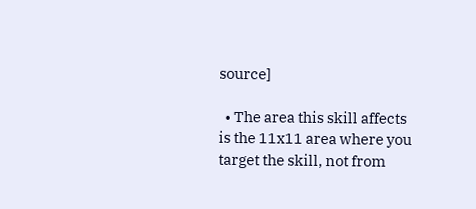source]

  • The area this skill affects is the 11x11 area where you target the skill, not from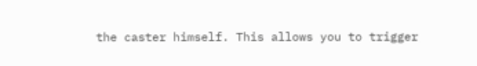the caster himself. This allows you to trigger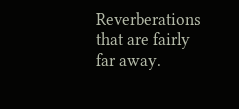Reverberations that are fairly far away.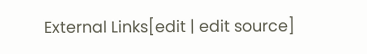External Links[edit | edit source]